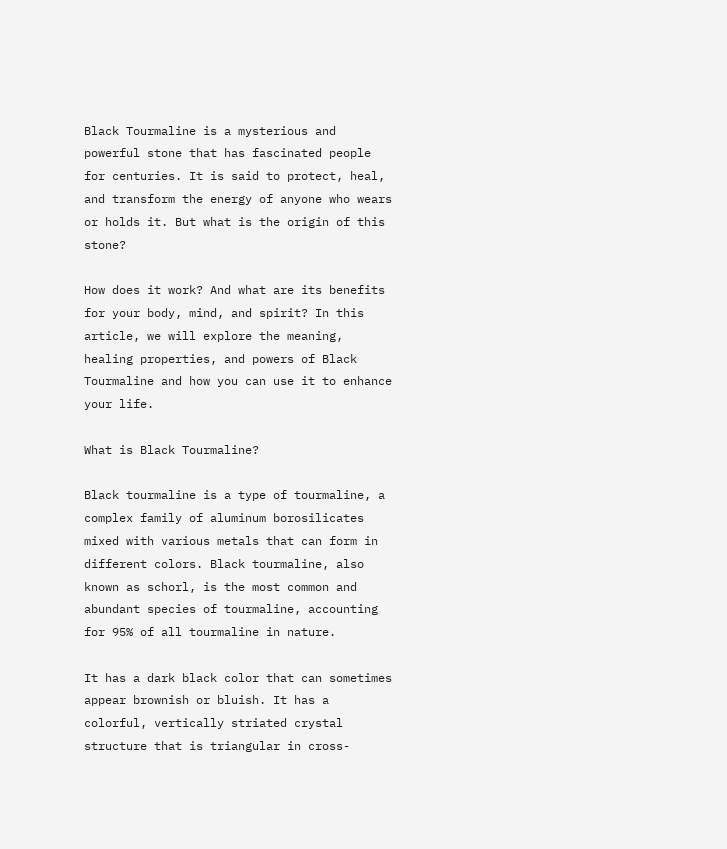Black Tourmaline is a mysterious and powerful stone that has fascinated people for centuries. It is said to protect, heal, and transform the energy of anyone who wears or holds it. But what is the origin of this stone?

How does it work? And what are its benefits for your body, mind, and spirit? In this article, we will explore the meaning, healing properties, and powers of Black Tourmaline and how you can use it to enhance your life.

What is Black Tourmaline?

Black tourmaline is a type of tourmaline, a complex family of aluminum borosilicates mixed with various metals that can form in different colors. Black tourmaline, also known as schorl, is the most common and abundant species of tourmaline, accounting for 95% of all tourmaline in nature.

It has a dark black color that can sometimes appear brownish or bluish. It has a colorful, vertically striated crystal structure that is triangular in cross-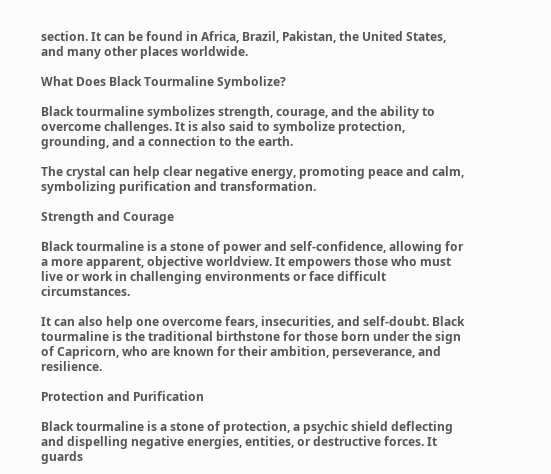section. It can be found in Africa, Brazil, Pakistan, the United States, and many other places worldwide.

What Does Black Tourmaline Symbolize?

Black tourmaline symbolizes strength, courage, and the ability to overcome challenges. It is also said to symbolize protection, grounding, and a connection to the earth.

The crystal can help clear negative energy, promoting peace and calm, symbolizing purification and transformation.

Strength and Courage

Black tourmaline is a stone of power and self-confidence, allowing for a more apparent, objective worldview. It empowers those who must live or work in challenging environments or face difficult circumstances.

It can also help one overcome fears, insecurities, and self-doubt. Black tourmaline is the traditional birthstone for those born under the sign of Capricorn, who are known for their ambition, perseverance, and resilience.

Protection and Purification

Black tourmaline is a stone of protection, a psychic shield deflecting and dispelling negative energies, entities, or destructive forces. It guards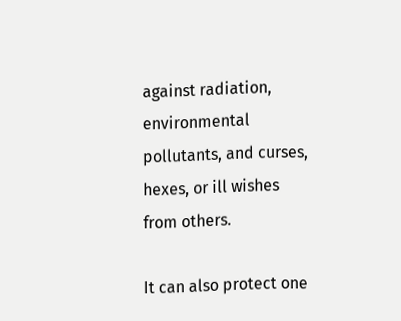against radiation, environmental pollutants, and curses, hexes, or ill wishes from others.

It can also protect one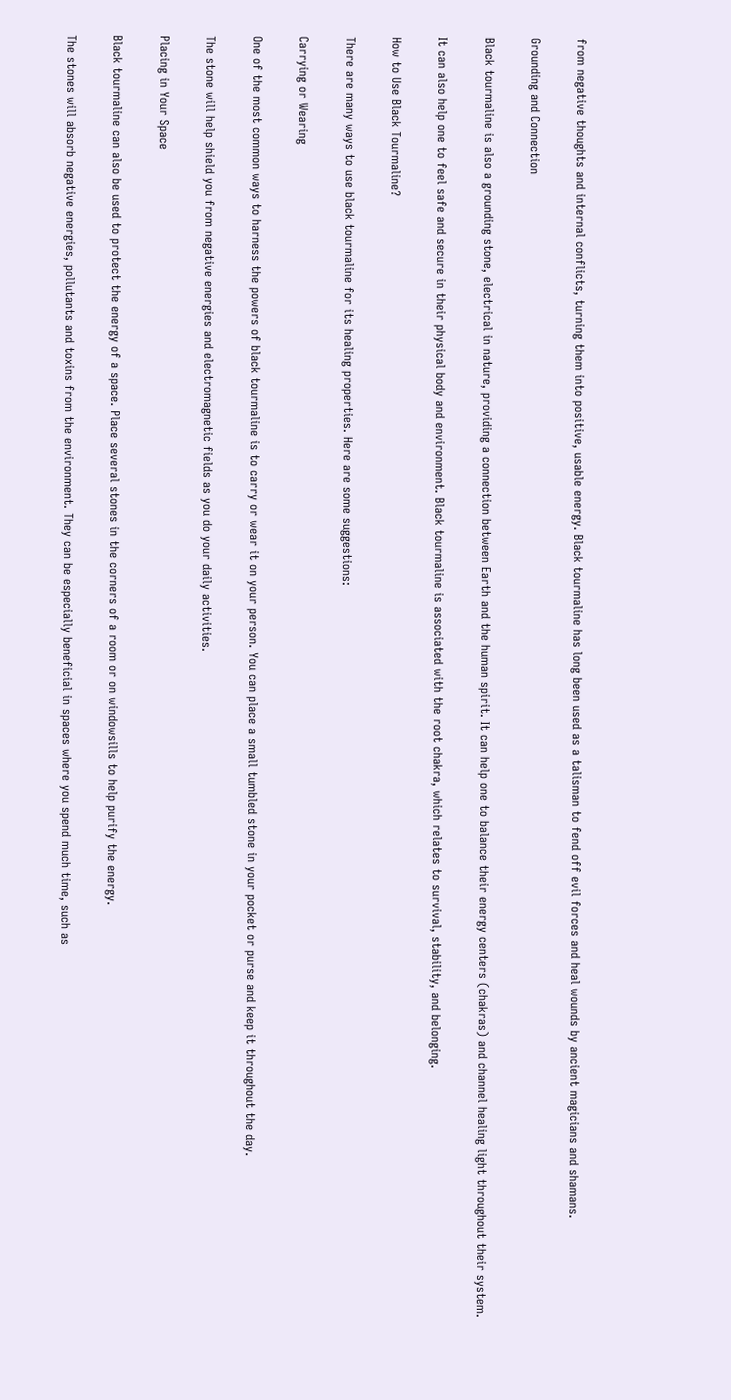from negative thoughts and internal conflicts, turning them into positive, usable energy. Black tourmaline has long been used as a talisman to fend off evil forces and heal wounds by ancient magicians and shamans.

Grounding and Connection

Black tourmaline is also a grounding stone, electrical in nature, providing a connection between Earth and the human spirit. It can help one to balance their energy centers (chakras) and channel healing light throughout their system.

It can also help one to feel safe and secure in their physical body and environment. Black tourmaline is associated with the root chakra, which relates to survival, stability, and belonging.

How to Use Black Tourmaline?

There are many ways to use black tourmaline for its healing properties. Here are some suggestions:

Carrying or Wearing

One of the most common ways to harness the powers of black tourmaline is to carry or wear it on your person. You can place a small tumbled stone in your pocket or purse and keep it throughout the day.

The stone will help shield you from negative energies and electromagnetic fields as you do your daily activities.

Placing in Your Space

Black tourmaline can also be used to protect the energy of a space. Place several stones in the corners of a room or on windowsills to help purify the energy.

The stones will absorb negative energies, pollutants and toxins from the environment. They can be especially beneficial in spaces where you spend much time, such as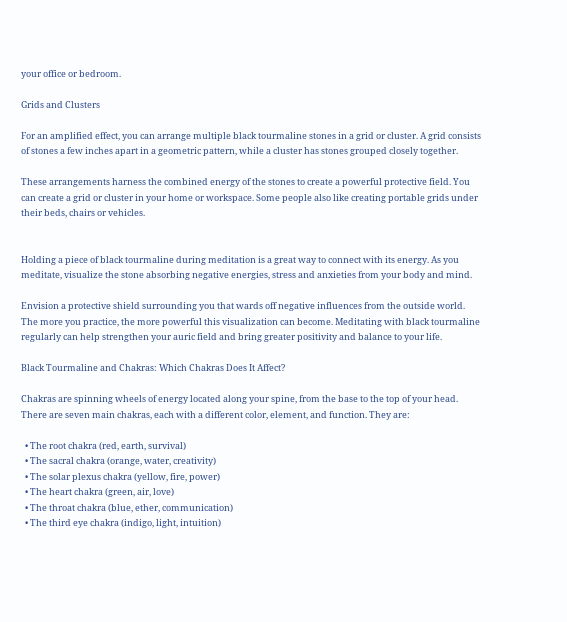your office or bedroom.

Grids and Clusters

For an amplified effect, you can arrange multiple black tourmaline stones in a grid or cluster. A grid consists of stones a few inches apart in a geometric pattern, while a cluster has stones grouped closely together.

These arrangements harness the combined energy of the stones to create a powerful protective field. You can create a grid or cluster in your home or workspace. Some people also like creating portable grids under their beds, chairs or vehicles.


Holding a piece of black tourmaline during meditation is a great way to connect with its energy. As you meditate, visualize the stone absorbing negative energies, stress and anxieties from your body and mind.

Envision a protective shield surrounding you that wards off negative influences from the outside world. The more you practice, the more powerful this visualization can become. Meditating with black tourmaline regularly can help strengthen your auric field and bring greater positivity and balance to your life.

Black Tourmaline and Chakras: Which Chakras Does It Affect?

Chakras are spinning wheels of energy located along your spine, from the base to the top of your head. There are seven main chakras, each with a different color, element, and function. They are:

  • The root chakra (red, earth, survival)
  • The sacral chakra (orange, water, creativity)
  • The solar plexus chakra (yellow, fire, power)
  • The heart chakra (green, air, love)
  • The throat chakra (blue, ether, communication)
  • The third eye chakra (indigo, light, intuition)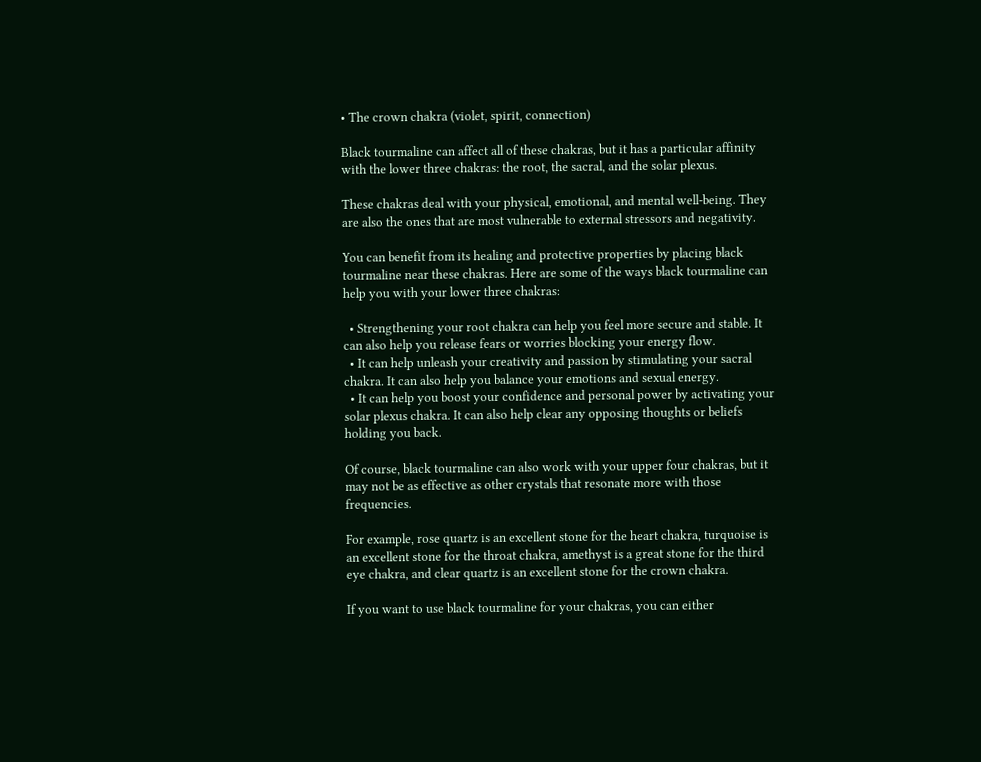• The crown chakra (violet, spirit, connection)

Black tourmaline can affect all of these chakras, but it has a particular affinity with the lower three chakras: the root, the sacral, and the solar plexus.

These chakras deal with your physical, emotional, and mental well-being. They are also the ones that are most vulnerable to external stressors and negativity.

You can benefit from its healing and protective properties by placing black tourmaline near these chakras. Here are some of the ways black tourmaline can help you with your lower three chakras:

  • Strengthening your root chakra can help you feel more secure and stable. It can also help you release fears or worries blocking your energy flow.
  • It can help unleash your creativity and passion by stimulating your sacral chakra. It can also help you balance your emotions and sexual energy.
  • It can help you boost your confidence and personal power by activating your solar plexus chakra. It can also help clear any opposing thoughts or beliefs holding you back.

Of course, black tourmaline can also work with your upper four chakras, but it may not be as effective as other crystals that resonate more with those frequencies.

For example, rose quartz is an excellent stone for the heart chakra, turquoise is an excellent stone for the throat chakra, amethyst is a great stone for the third eye chakra, and clear quartz is an excellent stone for the crown chakra.

If you want to use black tourmaline for your chakras, you can either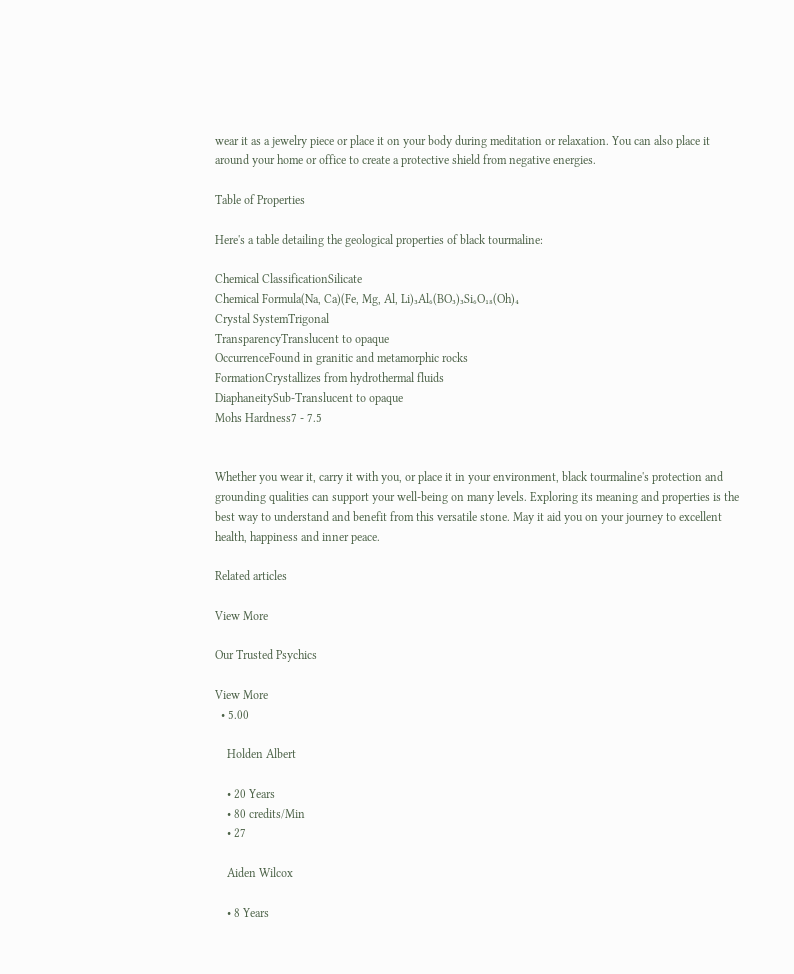wear it as a jewelry piece or place it on your body during meditation or relaxation. You can also place it around your home or office to create a protective shield from negative energies.

Table of Properties

Here's a table detailing the geological properties of black tourmaline:

Chemical ClassificationSilicate
Chemical Formula(Na, Ca)(Fe, Mg, Al, Li)₃Al₆(BO₃)₃Si₆O₁₈(Oh)₄
Crystal SystemTrigonal
TransparencyTranslucent to opaque
OccurrenceFound in granitic and metamorphic rocks
FormationCrystallizes from hydrothermal fluids
DiaphaneitySub-Translucent to opaque
Mohs Hardness7 - 7.5


Whether you wear it, carry it with you, or place it in your environment, black tourmaline's protection and grounding qualities can support your well-being on many levels. Exploring its meaning and properties is the best way to understand and benefit from this versatile stone. May it aid you on your journey to excellent health, happiness and inner peace.

Related articles

View More

Our Trusted Psychics

View More
  • 5.00

    Holden Albert

    • 20 Years
    • 80 credits/Min
    • 27

    Aiden Wilcox

    • 8 Years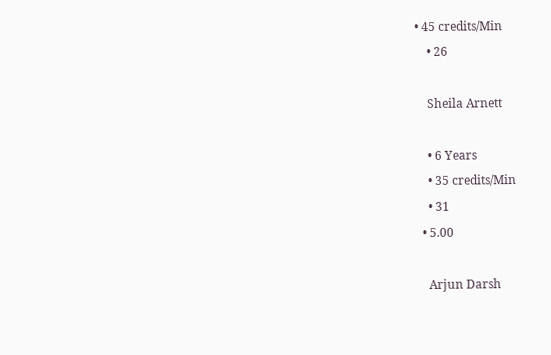• 45 credits/Min
    • 26

    Sheila Arnett

    • 6 Years
    • 35 credits/Min
    • 31
  • 5.00

    Arjun Darsh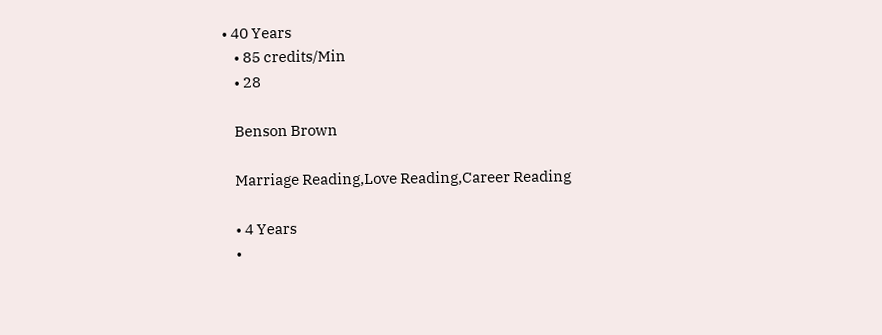• 40 Years
    • 85 credits/Min
    • 28

    Benson Brown

    Marriage Reading,Love Reading,Career Reading

    • 4 Years
    •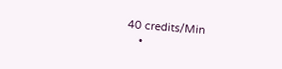40 credits/Min
    •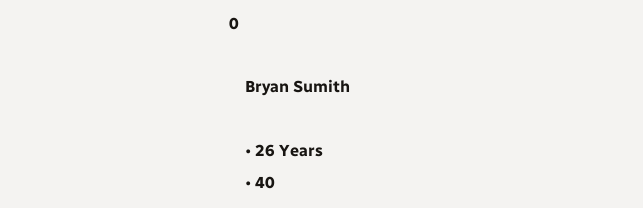0

    Bryan Sumith

    • 26 Years
    • 40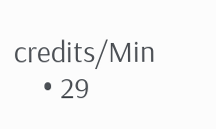credits/Min
    • 29